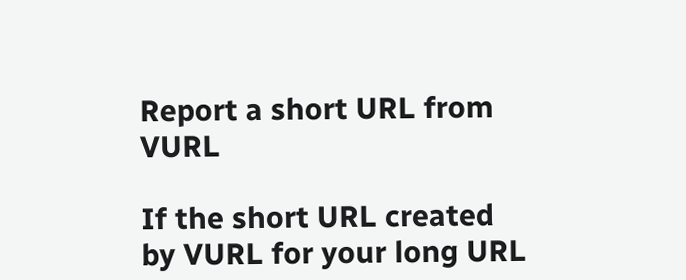Report a short URL from VURL

If the short URL created by VURL for your long URL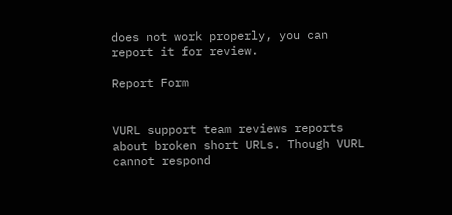does not work properly, you can report it for review.

Report Form


VURL support team reviews reports about broken short URLs. Though VURL cannot respond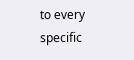to every specific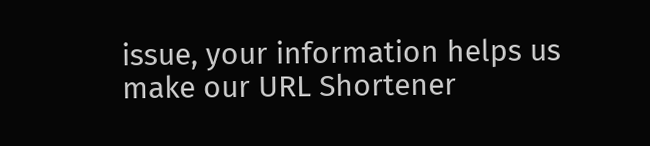issue, your information helps us make our URL Shortener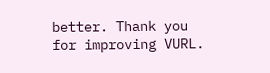better. Thank you for improving VURL.